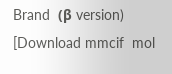Brand  (β version)
[Download mmcif  mol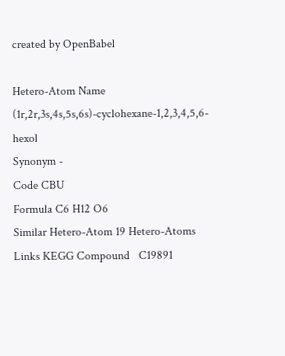created by OpenBabel

Hetero-Atom Name (1r,2r,3s,4s,5s,6s)-cyclohexane-1,2,3,4,5,6-hexol
Synonym -
Code CBU
Formula C6 H12 O6
Similar Hetero-Atom 19 Hetero-Atoms
Links KEGG Compound   C19891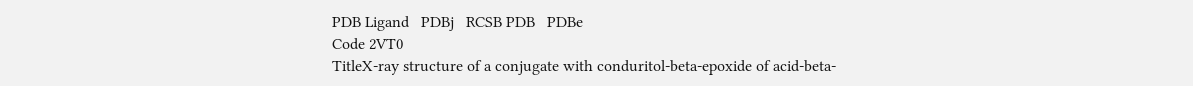PDB Ligand   PDBj   RCSB PDB   PDBe
Code 2VT0
TitleX-ray structure of a conjugate with conduritol-beta-epoxide of acid-beta-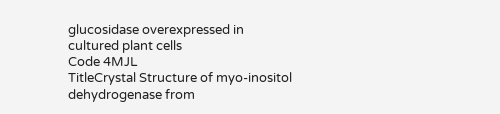glucosidase overexpressed in cultured plant cells
Code 4MJL
TitleCrystal Structure of myo-inositol dehydrogenase from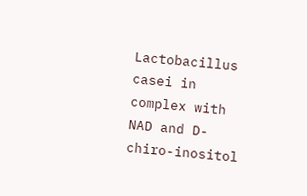Lactobacillus casei in complex with NAD and D-chiro-inositol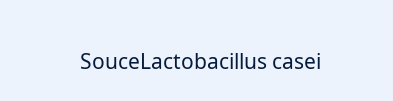SouceLactobacillus casei